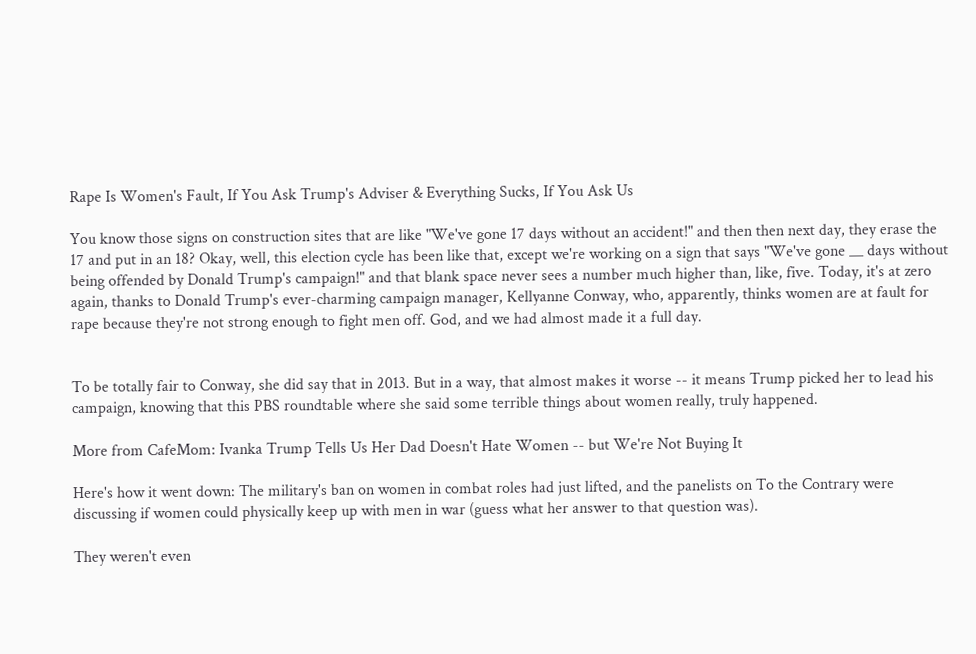Rape Is Women's Fault, If You Ask Trump's Adviser & Everything Sucks, If You Ask Us

You know those signs on construction sites that are like "We've gone 17 days without an accident!" and then then next day, they erase the 17 and put in an 18? Okay, well, this election cycle has been like that, except we're working on a sign that says "We've gone __ days without being offended by Donald Trump's campaign!" and that blank space never sees a number much higher than, like, five. Today, it's at zero again, thanks to Donald Trump's ever-charming campaign manager, Kellyanne Conway, who, apparently, thinks women are at fault for rape because they're not strong enough to fight men off. God, and we had almost made it a full day.


To be totally fair to Conway, she did say that in 2013. But in a way, that almost makes it worse -- it means Trump picked her to lead his campaign, knowing that this PBS roundtable where she said some terrible things about women really, truly happened.

More from CafeMom: Ivanka Trump Tells Us Her Dad Doesn't Hate Women -- but We're Not Buying It

Here's how it went down: The military's ban on women in combat roles had just lifted, and the panelists on To the Contrary were discussing if women could physically keep up with men in war (guess what her answer to that question was).

They weren't even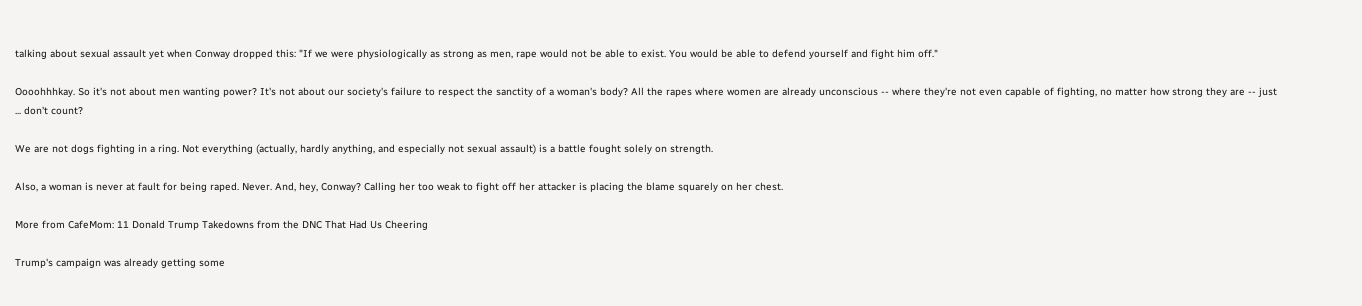talking about sexual assault yet when Conway dropped this: "If we were physiologically as strong as men, rape would not be able to exist. You would be able to defend yourself and fight him off."

Oooohhhkay. So it's not about men wanting power? It's not about our society's failure to respect the sanctity of a woman's body? All the rapes where women are already unconscious -- where they're not even capable of fighting, no matter how strong they are -- just ... don't count?

We are not dogs fighting in a ring. Not everything (actually, hardly anything, and especially not sexual assault) is a battle fought solely on strength.

Also, a woman is never at fault for being raped. Never. And, hey, Conway? Calling her too weak to fight off her attacker is placing the blame squarely on her chest.

More from CafeMom: 11 Donald Trump Takedowns from the DNC That Had Us Cheering

Trump's campaign was already getting some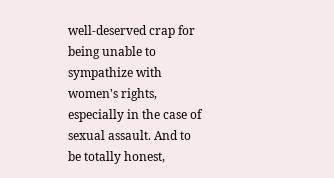well-deserved crap for being unable to sympathize with women's rights, especially in the case of sexual assault. And to be totally honest,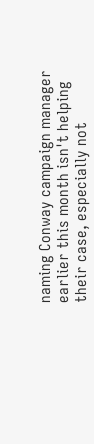naming Conway campaign manager earlier this month isn't helping their case, especially not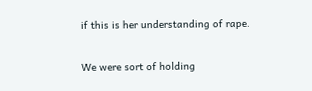if this is her understanding of rape.

We were sort of holding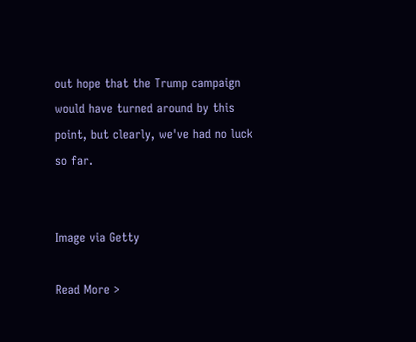out hope that the Trump campaign would have turned around by this point, but clearly, we've had no luck so far.


Image via Getty

Read More >